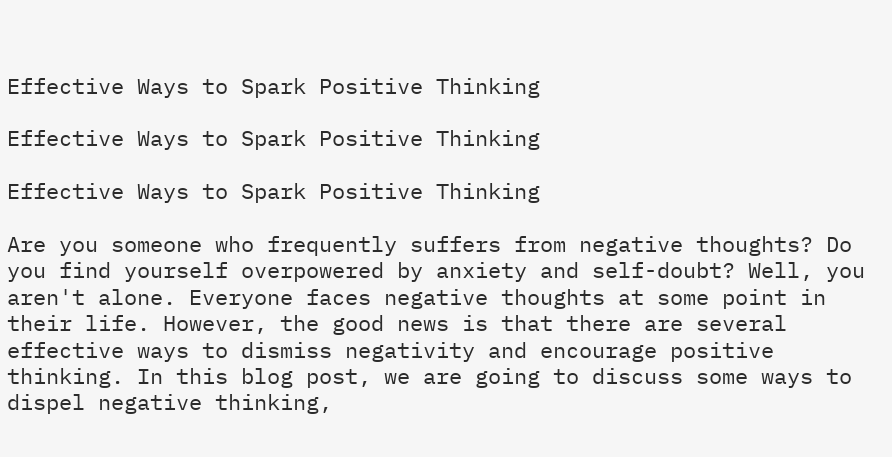Effective Ways to Spark Positive Thinking

Effective Ways to Spark Positive Thinking

Effective Ways to Spark Positive Thinking

Are you someone who frequently suffers from negative thoughts? Do you find yourself overpowered by anxiety and self-doubt? Well, you aren't alone. Everyone faces negative thoughts at some point in their life. However, the good news is that there are several effective ways to dismiss negativity and encourage positive thinking. In this blog post, we are going to discuss some ways to dispel negative thinking,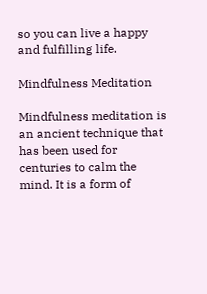so you can live a happy and fulfilling life.

Mindfulness Meditation

Mindfulness meditation is an ancient technique that has been used for centuries to calm the mind. It is a form of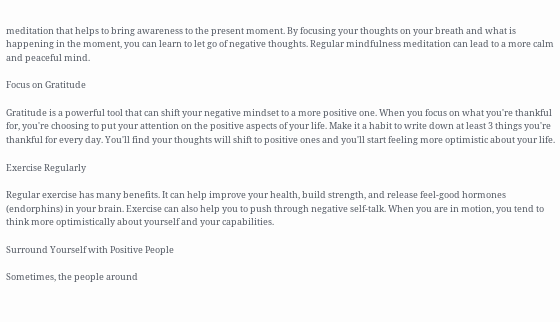meditation that helps to bring awareness to the present moment. By focusing your thoughts on your breath and what is happening in the moment, you can learn to let go of negative thoughts. Regular mindfulness meditation can lead to a more calm and peaceful mind.

Focus on Gratitude

Gratitude is a powerful tool that can shift your negative mindset to a more positive one. When you focus on what you're thankful for, you're choosing to put your attention on the positive aspects of your life. Make it a habit to write down at least 3 things you're thankful for every day. You'll find your thoughts will shift to positive ones and you'll start feeling more optimistic about your life.

Exercise Regularly

Regular exercise has many benefits. It can help improve your health, build strength, and release feel-good hormones (endorphins) in your brain. Exercise can also help you to push through negative self-talk. When you are in motion, you tend to think more optimistically about yourself and your capabilities.

Surround Yourself with Positive People

Sometimes, the people around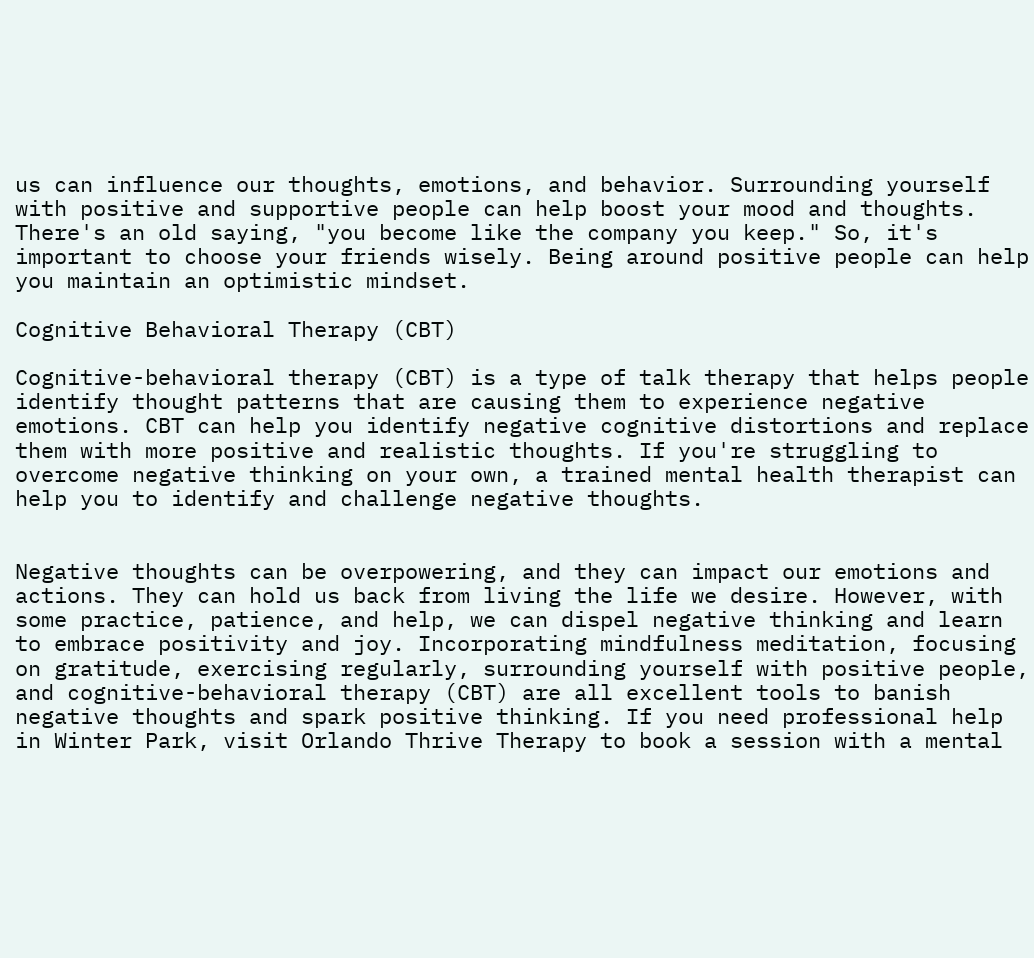us can influence our thoughts, emotions, and behavior. Surrounding yourself with positive and supportive people can help boost your mood and thoughts. There's an old saying, "you become like the company you keep." So, it's important to choose your friends wisely. Being around positive people can help you maintain an optimistic mindset.

Cognitive Behavioral Therapy (CBT)

Cognitive-behavioral therapy (CBT) is a type of talk therapy that helps people identify thought patterns that are causing them to experience negative emotions. CBT can help you identify negative cognitive distortions and replace them with more positive and realistic thoughts. If you're struggling to overcome negative thinking on your own, a trained mental health therapist can help you to identify and challenge negative thoughts.


Negative thoughts can be overpowering, and they can impact our emotions and actions. They can hold us back from living the life we desire. However, with some practice, patience, and help, we can dispel negative thinking and learn to embrace positivity and joy. Incorporating mindfulness meditation, focusing on gratitude, exercising regularly, surrounding yourself with positive people, and cognitive-behavioral therapy (CBT) are all excellent tools to banish negative thoughts and spark positive thinking. If you need professional help in Winter Park, visit Orlando Thrive Therapy to book a session with a mental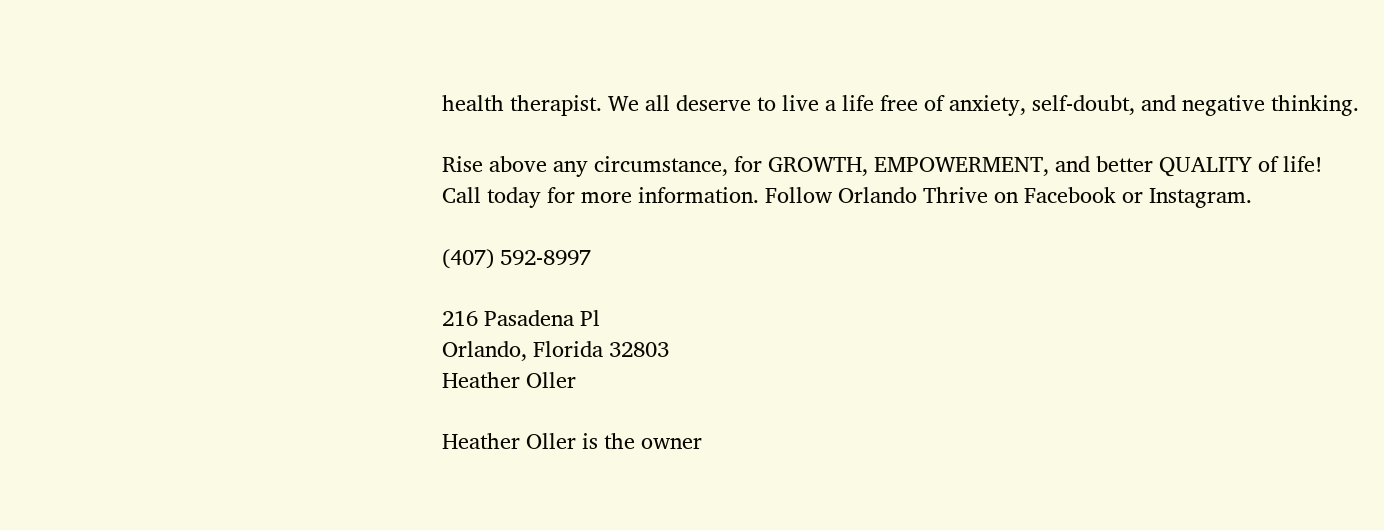health therapist. We all deserve to live a life free of anxiety, self-doubt, and negative thinking.

Rise above any circumstance, for GROWTH, EMPOWERMENT, and better QUALITY of life!
Call today for more information. Follow Orlando Thrive on Facebook or Instagram.

(407) 592-8997

216 Pasadena Pl
Orlando, Florida 32803
Heather Oller

Heather Oller is the owner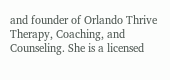and founder of Orlando Thrive Therapy, Coaching, and Counseling. She is a licensed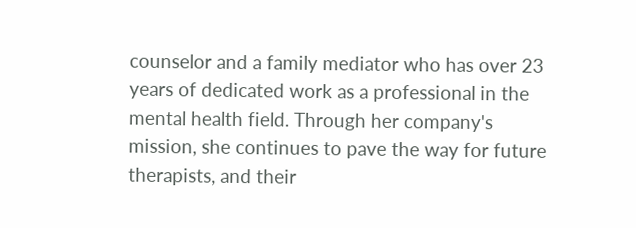counselor and a family mediator who has over 23 years of dedicated work as a professional in the mental health field. Through her company's mission, she continues to pave the way for future therapists, and their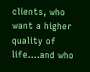clients, who want a higher quality of life....and who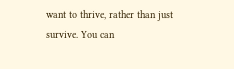want to thrive, rather than just survive. You can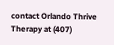contact Orlando Thrive Therapy at (407)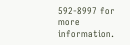592-8997 for more information.